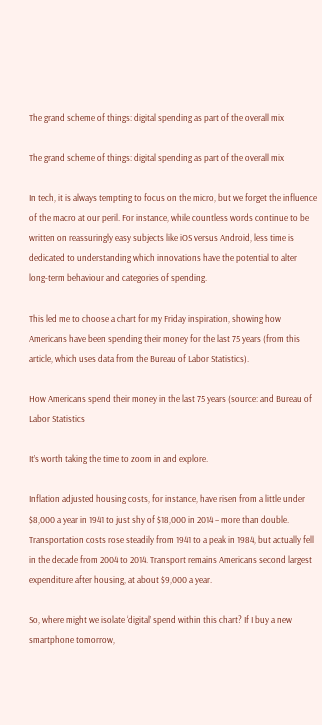The grand scheme of things: digital spending as part of the overall mix

The grand scheme of things: digital spending as part of the overall mix

In tech, it is always tempting to focus on the micro, but we forget the influence of the macro at our peril. For instance, while countless words continue to be written on reassuringly easy subjects like iOS versus Android, less time is dedicated to understanding which innovations have the potential to alter long-term behaviour and categories of spending.

This led me to choose a chart for my Friday inspiration, showing how Americans have been spending their money for the last 75 years (from this article, which uses data from the Bureau of Labor Statistics).

How Americans spend their money in the last 75 years (source: and Bureau of Labor Statistics

It’s worth taking the time to zoom in and explore.

Inflation adjusted housing costs, for instance, have risen from a little under $8,000 a year in 1941 to just shy of $18,000 in 2014 – more than double. Transportation costs rose steadily from 1941 to a peak in 1984, but actually fell in the decade from 2004 to 2014. Transport remains Americans second largest expenditure after housing, at about $9,000 a year.

So, where might we isolate ‘digital’ spend within this chart? If I buy a new smartphone tomorrow,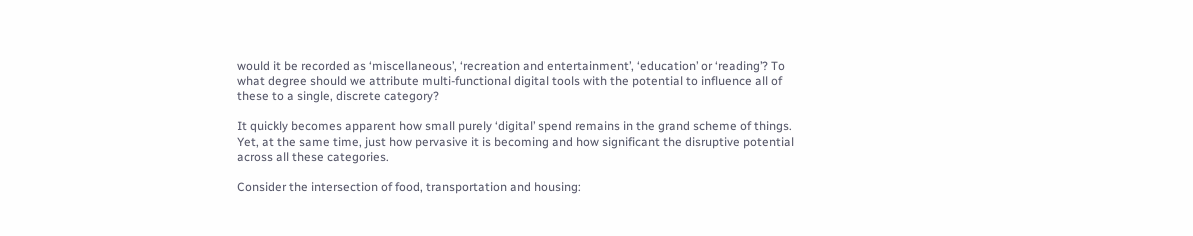would it be recorded as ‘miscellaneous’, ‘recreation and entertainment’, ‘education’ or ‘reading’? To what degree should we attribute multi-functional digital tools with the potential to influence all of these to a single, discrete category?

It quickly becomes apparent how small purely ‘digital’ spend remains in the grand scheme of things. Yet, at the same time, just how pervasive it is becoming and how significant the disruptive potential across all these categories.

Consider the intersection of food, transportation and housing: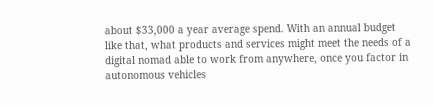about $33,000 a year average spend. With an annual budget like that, what products and services might meet the needs of a digital nomad able to work from anywhere, once you factor in autonomous vehicles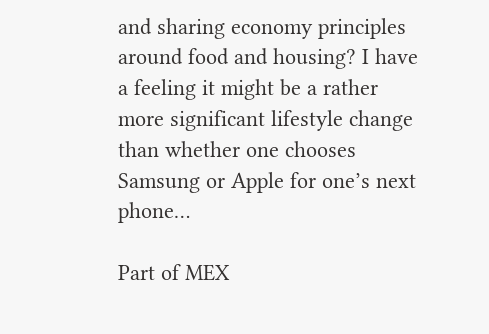and sharing economy principles around food and housing? I have a feeling it might be a rather more significant lifestyle change than whether one chooses Samsung or Apple for one’s next phone…

Part of MEX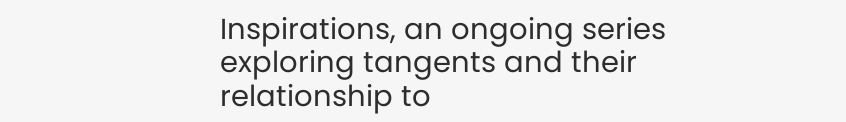Inspirations, an ongoing series exploring tangents and their relationship to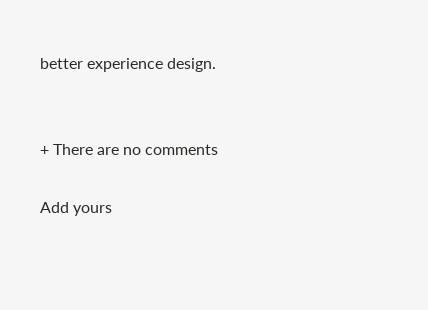better experience design.


+ There are no comments

Add yours